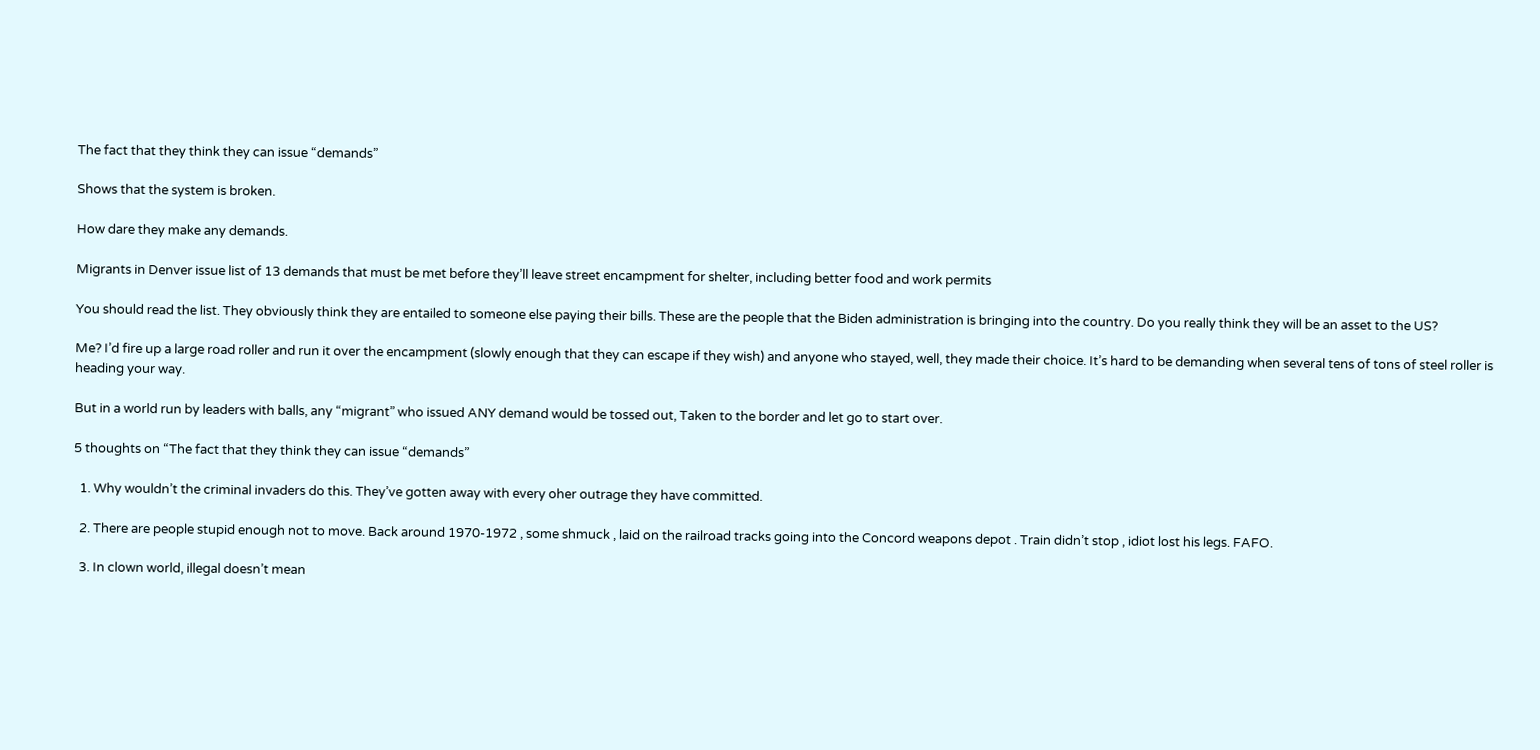The fact that they think they can issue “demands”

Shows that the system is broken.

How dare they make any demands.

Migrants in Denver issue list of 13 demands that must be met before they’ll leave street encampment for shelter, including better food and work permits

You should read the list. They obviously think they are entailed to someone else paying their bills. These are the people that the Biden administration is bringing into the country. Do you really think they will be an asset to the US?

Me? I’d fire up a large road roller and run it over the encampment (slowly enough that they can escape if they wish) and anyone who stayed, well, they made their choice. It’s hard to be demanding when several tens of tons of steel roller is heading your way.

But in a world run by leaders with balls, any “migrant” who issued ANY demand would be tossed out, Taken to the border and let go to start over.

5 thoughts on “The fact that they think they can issue “demands”

  1. Why wouldn’t the criminal invaders do this. They’ve gotten away with every oher outrage they have committed.

  2. There are people stupid enough not to move. Back around 1970-1972 , some shmuck , laid on the railroad tracks going into the Concord weapons depot . Train didn’t stop , idiot lost his legs. FAFO.

  3. In clown world, illegal doesn’t mean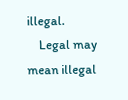illegal.
    Legal may mean illegal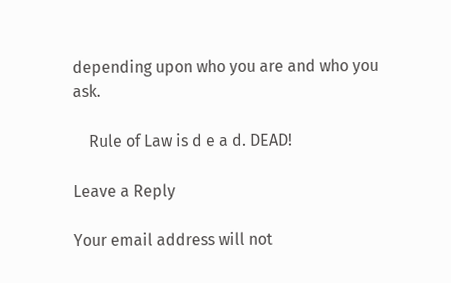depending upon who you are and who you ask.

    Rule of Law is d e a d. DEAD!

Leave a Reply

Your email address will not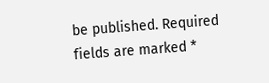be published. Required fields are marked *